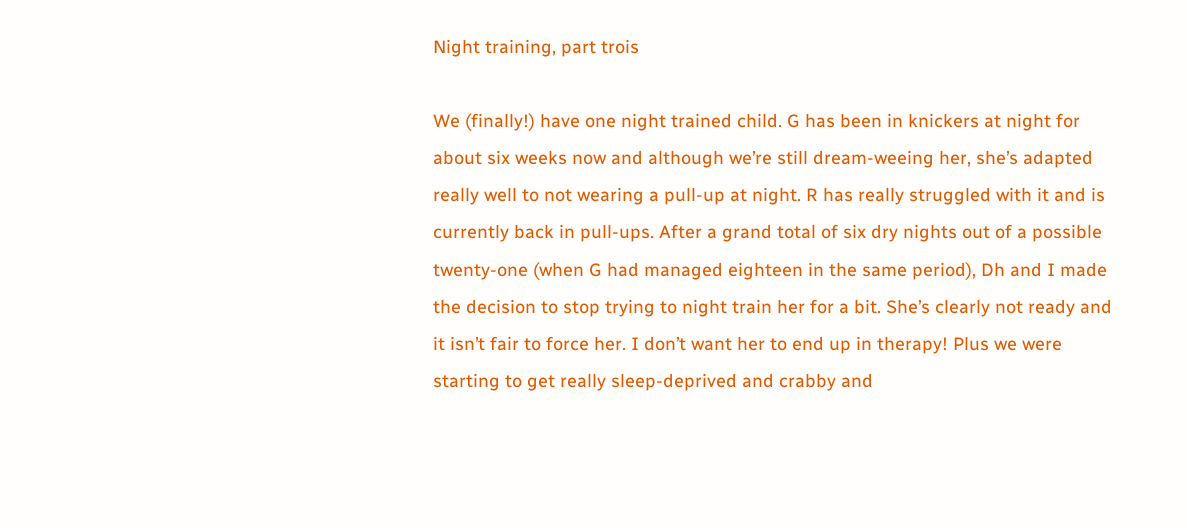Night training, part trois

We (finally!) have one night trained child. G has been in knickers at night for about six weeks now and although we’re still dream-weeing her, she’s adapted really well to not wearing a pull-up at night. R has really struggled with it and is currently back in pull-ups. After a grand total of six dry nights out of a possible twenty-one (when G had managed eighteen in the same period), Dh and I made the decision to stop trying to night train her for a bit. She’s clearly not ready and it isn’t fair to force her. I don’t want her to end up in therapy! Plus we were starting to get really sleep-deprived and crabby and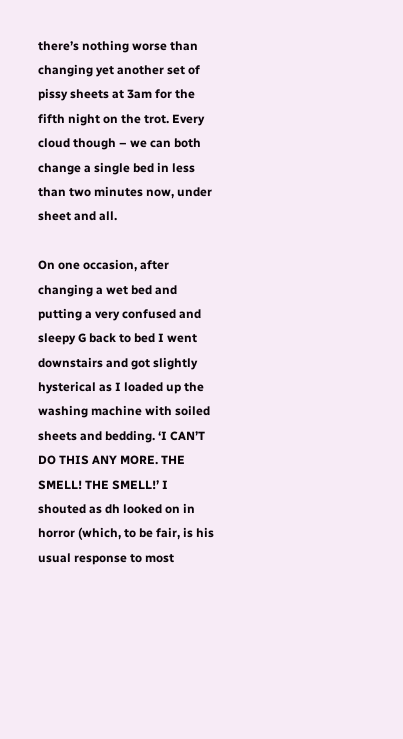there’s nothing worse than changing yet another set of pissy sheets at 3am for the fifth night on the trot. Every cloud though – we can both change a single bed in less than two minutes now, under sheet and all.

On one occasion, after changing a wet bed and putting a very confused and sleepy G back to bed I went downstairs and got slightly hysterical as I loaded up the washing machine with soiled sheets and bedding. ‘I CAN’T DO THIS ANY MORE. THE SMELL! THE SMELL!’ I shouted as dh looked on in horror (which, to be fair, is his usual response to most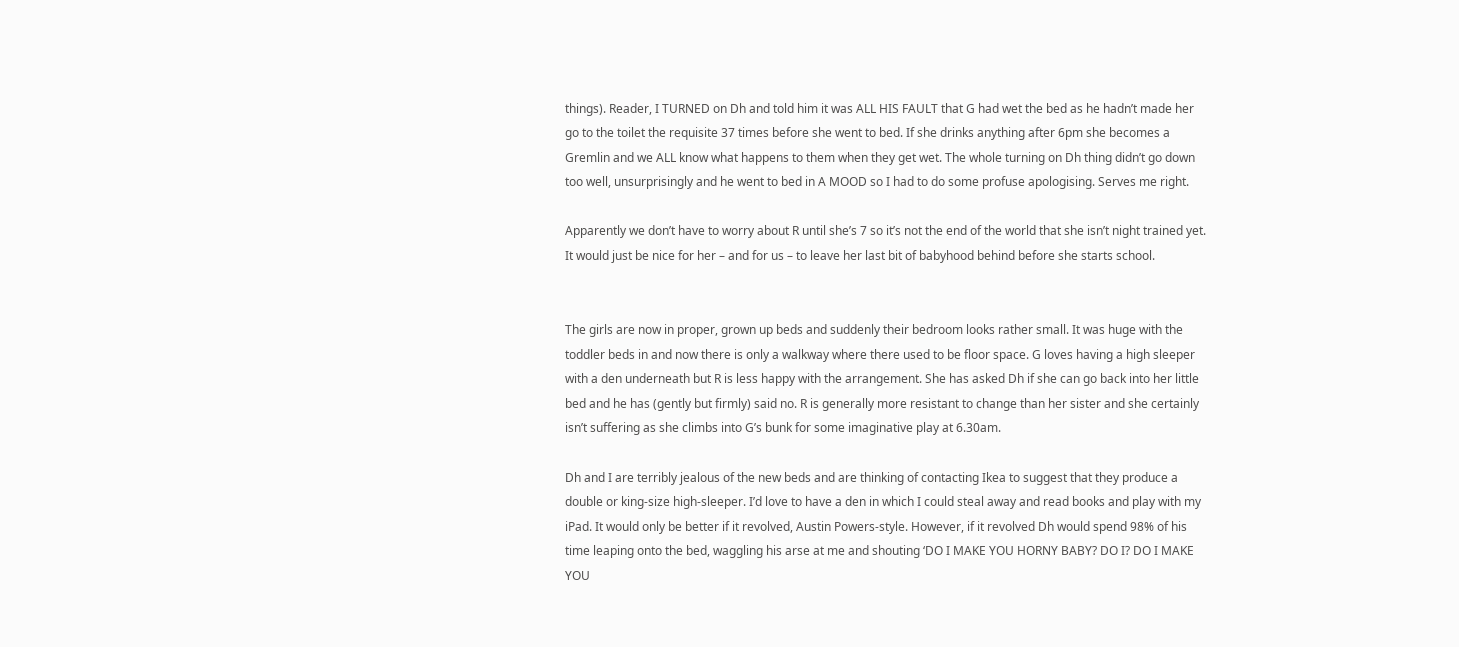things). Reader, I TURNED on Dh and told him it was ALL HIS FAULT that G had wet the bed as he hadn’t made her go to the toilet the requisite 37 times before she went to bed. If she drinks anything after 6pm she becomes a Gremlin and we ALL know what happens to them when they get wet. The whole turning on Dh thing didn’t go down too well, unsurprisingly and he went to bed in A MOOD so I had to do some profuse apologising. Serves me right.

Apparently we don’t have to worry about R until she’s 7 so it’s not the end of the world that she isn’t night trained yet. It would just be nice for her – and for us – to leave her last bit of babyhood behind before she starts school.


The girls are now in proper, grown up beds and suddenly their bedroom looks rather small. It was huge with the toddler beds in and now there is only a walkway where there used to be floor space. G loves having a high sleeper with a den underneath but R is less happy with the arrangement. She has asked Dh if she can go back into her little bed and he has (gently but firmly) said no. R is generally more resistant to change than her sister and she certainly isn’t suffering as she climbs into G’s bunk for some imaginative play at 6.30am.

Dh and I are terribly jealous of the new beds and are thinking of contacting Ikea to suggest that they produce a double or king-size high-sleeper. I’d love to have a den in which I could steal away and read books and play with my iPad. It would only be better if it revolved, Austin Powers-style. However, if it revolved Dh would spend 98% of his time leaping onto the bed, waggling his arse at me and shouting ‘DO I MAKE YOU HORNY BABY? DO I? DO I MAKE YOU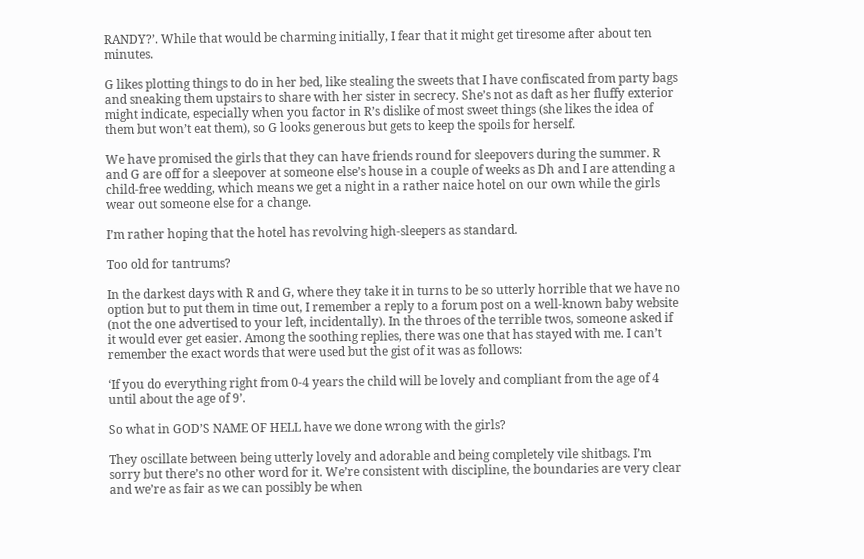RANDY?’. While that would be charming initially, I fear that it might get tiresome after about ten minutes.

G likes plotting things to do in her bed, like stealing the sweets that I have confiscated from party bags and sneaking them upstairs to share with her sister in secrecy. She’s not as daft as her fluffy exterior might indicate, especially when you factor in R’s dislike of most sweet things (she likes the idea of them but won’t eat them), so G looks generous but gets to keep the spoils for herself.

We have promised the girls that they can have friends round for sleepovers during the summer. R and G are off for a sleepover at someone else’s house in a couple of weeks as Dh and I are attending a child-free wedding, which means we get a night in a rather naice hotel on our own while the girls wear out someone else for a change.

I’m rather hoping that the hotel has revolving high-sleepers as standard.

Too old for tantrums?

In the darkest days with R and G, where they take it in turns to be so utterly horrible that we have no option but to put them in time out, I remember a reply to a forum post on a well-known baby website (not the one advertised to your left, incidentally). In the throes of the terrible twos, someone asked if it would ever get easier. Among the soothing replies, there was one that has stayed with me. I can’t remember the exact words that were used but the gist of it was as follows:

‘If you do everything right from 0-4 years the child will be lovely and compliant from the age of 4 until about the age of 9’.

So what in GOD’S NAME OF HELL have we done wrong with the girls?

They oscillate between being utterly lovely and adorable and being completely vile shitbags. I’m sorry but there’s no other word for it. We’re consistent with discipline, the boundaries are very clear and we’re as fair as we can possibly be when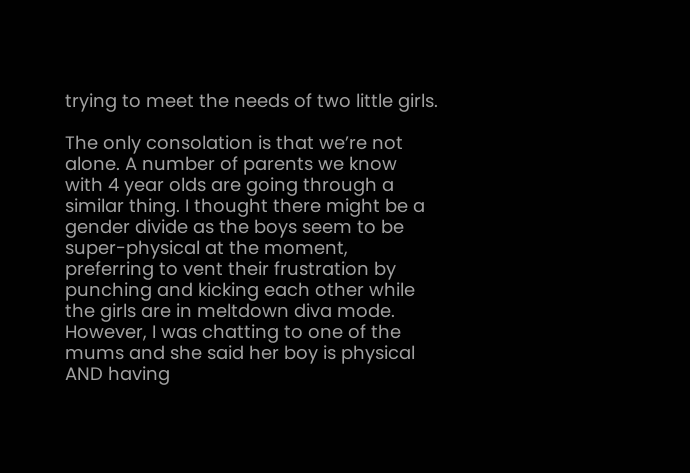trying to meet the needs of two little girls.

The only consolation is that we’re not alone. A number of parents we know with 4 year olds are going through a similar thing. I thought there might be a gender divide as the boys seem to be super-physical at the moment, preferring to vent their frustration by punching and kicking each other while the girls are in meltdown diva mode. However, I was chatting to one of the mums and she said her boy is physical AND having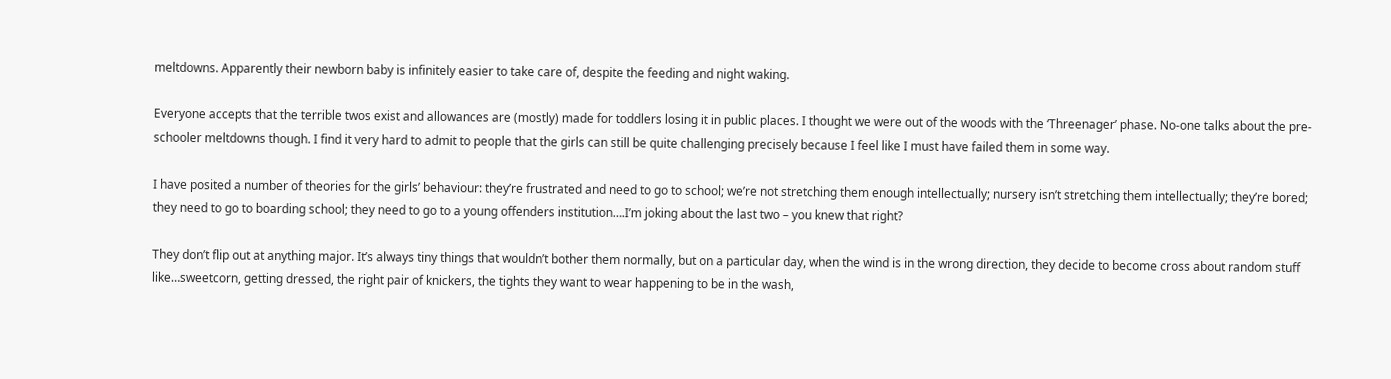meltdowns. Apparently their newborn baby is infinitely easier to take care of, despite the feeding and night waking.

Everyone accepts that the terrible twos exist and allowances are (mostly) made for toddlers losing it in public places. I thought we were out of the woods with the ‘Threenager’ phase. No-one talks about the pre-schooler meltdowns though. I find it very hard to admit to people that the girls can still be quite challenging precisely because I feel like I must have failed them in some way.

I have posited a number of theories for the girls’ behaviour: they’re frustrated and need to go to school; we’re not stretching them enough intellectually; nursery isn’t stretching them intellectually; they’re bored; they need to go to boarding school; they need to go to a young offenders institution….I’m joking about the last two – you knew that right?

They don’t flip out at anything major. It’s always tiny things that wouldn’t bother them normally, but on a particular day, when the wind is in the wrong direction, they decide to become cross about random stuff like…sweetcorn, getting dressed, the right pair of knickers, the tights they want to wear happening to be in the wash,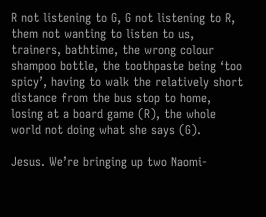R not listening to G, G not listening to R, them not wanting to listen to us, trainers, bathtime, the wrong colour shampoo bottle, the toothpaste being ‘too spicy’, having to walk the relatively short distance from the bus stop to home, losing at a board game (R), the whole world not doing what she says (G).

Jesus. We’re bringing up two Naomi-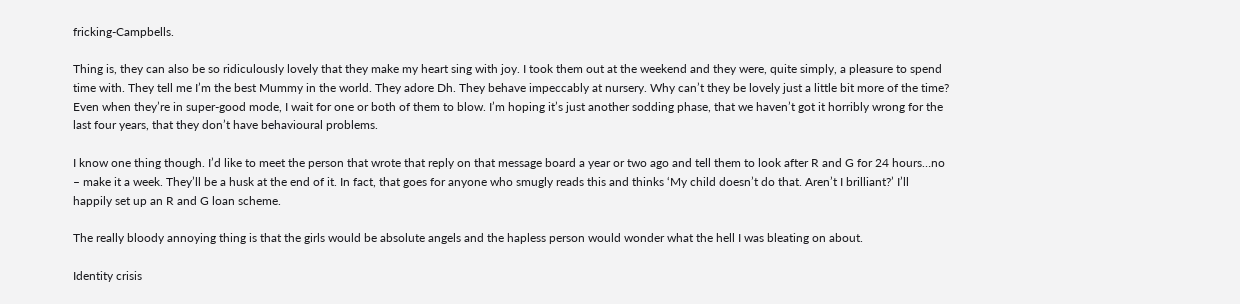fricking-Campbells.

Thing is, they can also be so ridiculously lovely that they make my heart sing with joy. I took them out at the weekend and they were, quite simply, a pleasure to spend time with. They tell me I’m the best Mummy in the world. They adore Dh. They behave impeccably at nursery. Why can’t they be lovely just a little bit more of the time? Even when they’re in super-good mode, I wait for one or both of them to blow. I’m hoping it’s just another sodding phase, that we haven’t got it horribly wrong for the last four years, that they don’t have behavioural problems.

I know one thing though. I’d like to meet the person that wrote that reply on that message board a year or two ago and tell them to look after R and G for 24 hours…no – make it a week. They’ll be a husk at the end of it. In fact, that goes for anyone who smugly reads this and thinks ‘My child doesn’t do that. Aren’t I brilliant?’ I’ll happily set up an R and G loan scheme.

The really bloody annoying thing is that the girls would be absolute angels and the hapless person would wonder what the hell I was bleating on about.

Identity crisis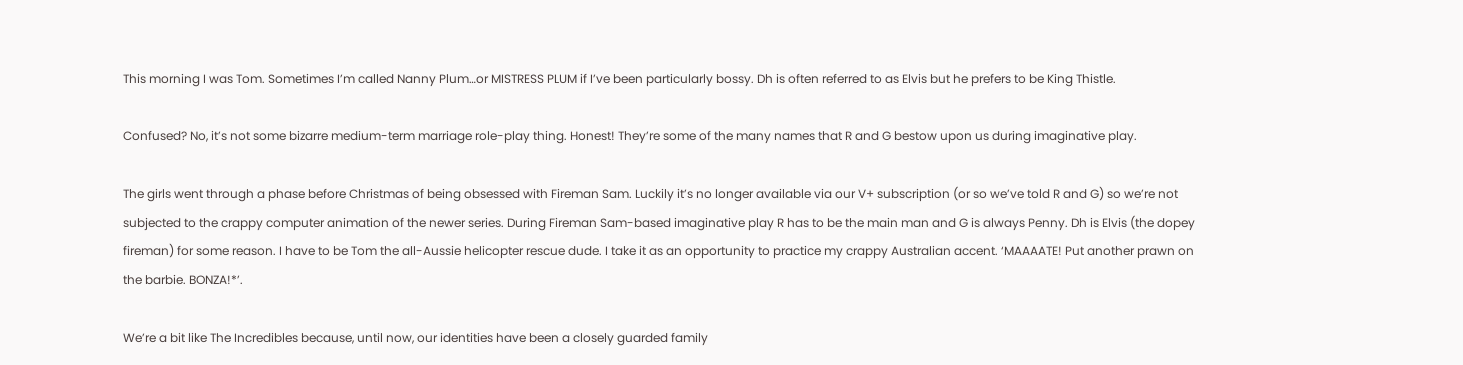This morning I was Tom. Sometimes I’m called Nanny Plum…or MISTRESS PLUM if I’ve been particularly bossy. Dh is often referred to as Elvis but he prefers to be King Thistle.

Confused? No, it’s not some bizarre medium-term marriage role-play thing. Honest! They’re some of the many names that R and G bestow upon us during imaginative play.

The girls went through a phase before Christmas of being obsessed with Fireman Sam. Luckily it’s no longer available via our V+ subscription (or so we’ve told R and G) so we’re not subjected to the crappy computer animation of the newer series. During Fireman Sam-based imaginative play R has to be the main man and G is always Penny. Dh is Elvis (the dopey fireman) for some reason. I have to be Tom the all-Aussie helicopter rescue dude. I take it as an opportunity to practice my crappy Australian accent. ‘MAAAATE! Put another prawn on the barbie. BONZA!*’.

We’re a bit like The Incredibles because, until now, our identities have been a closely guarded family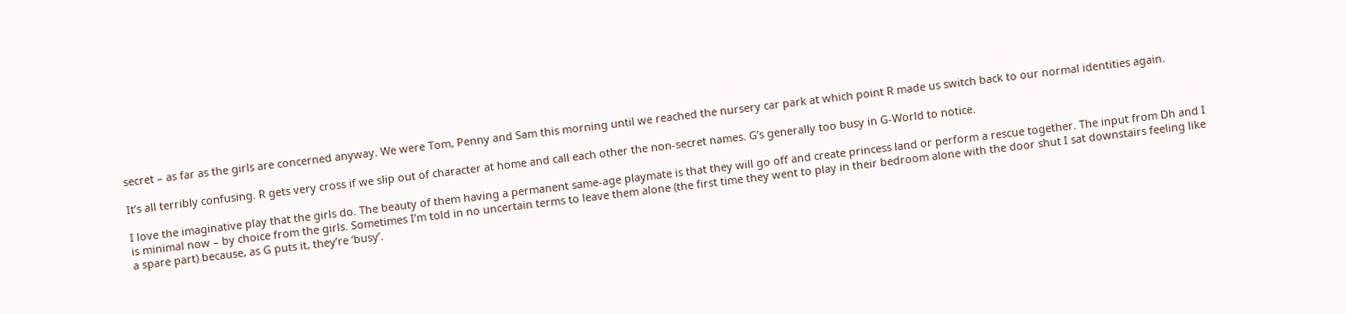secret – as far as the girls are concerned anyway. We were Tom, Penny and Sam this morning until we reached the nursery car park at which point R made us switch back to our normal identities again.

It’s all terribly confusing. R gets very cross if we slip out of character at home and call each other the non-secret names. G’s generally too busy in G-World to notice.

I love the imaginative play that the girls do. The beauty of them having a permanent same-age playmate is that they will go off and create princess land or perform a rescue together. The input from Dh and I is minimal now – by choice from the girls. Sometimes I’m told in no uncertain terms to leave them alone (the first time they went to play in their bedroom alone with the door shut I sat downstairs feeling like a spare part) because, as G puts it, they’re ‘busy’.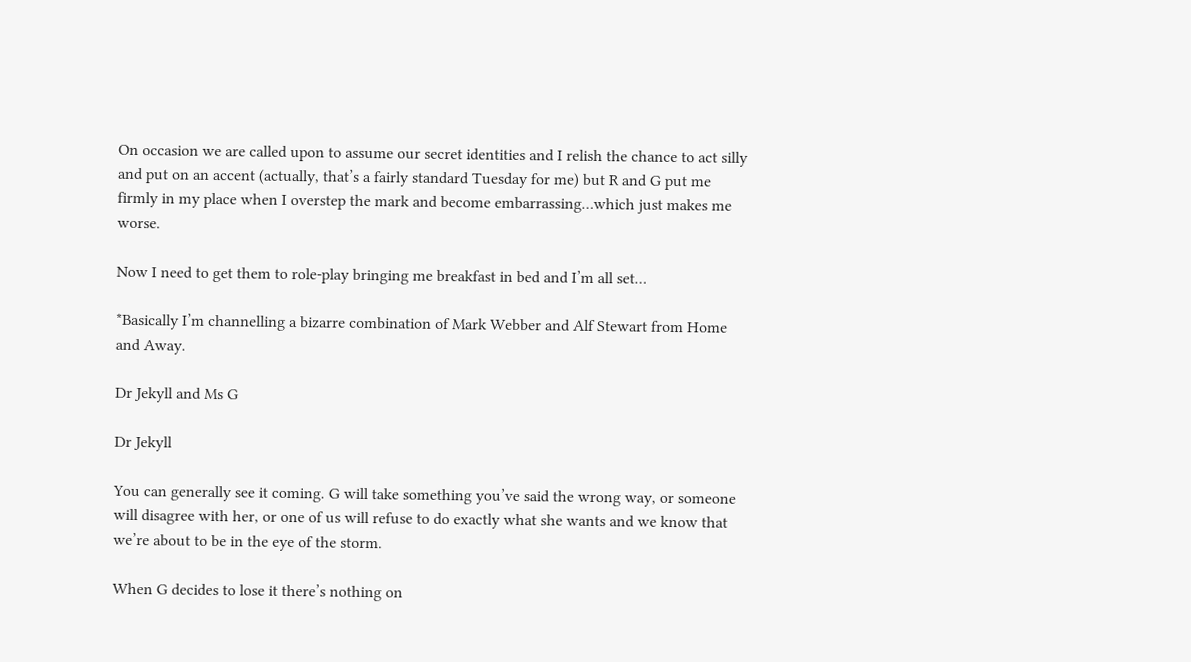On occasion we are called upon to assume our secret identities and I relish the chance to act silly and put on an accent (actually, that’s a fairly standard Tuesday for me) but R and G put me firmly in my place when I overstep the mark and become embarrassing…which just makes me worse.

Now I need to get them to role-play bringing me breakfast in bed and I’m all set…

*Basically I’m channelling a bizarre combination of Mark Webber and Alf Stewart from Home and Away.

Dr Jekyll and Ms G

Dr Jekyll

You can generally see it coming. G will take something you’ve said the wrong way, or someone will disagree with her, or one of us will refuse to do exactly what she wants and we know that we’re about to be in the eye of the storm.

When G decides to lose it there’s nothing on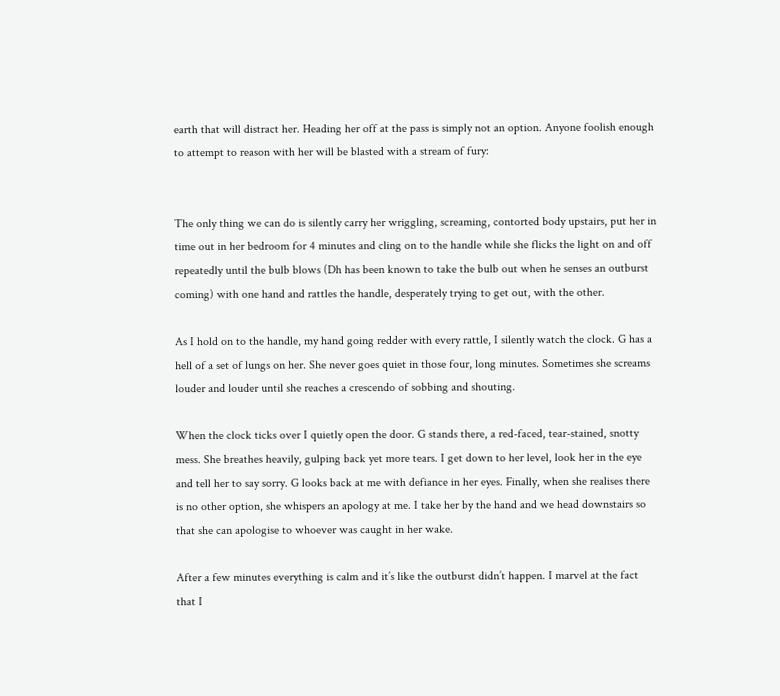earth that will distract her. Heading her off at the pass is simply not an option. Anyone foolish enough to attempt to reason with her will be blasted with a stream of fury:


The only thing we can do is silently carry her wriggling, screaming, contorted body upstairs, put her in time out in her bedroom for 4 minutes and cling on to the handle while she flicks the light on and off repeatedly until the bulb blows (Dh has been known to take the bulb out when he senses an outburst coming) with one hand and rattles the handle, desperately trying to get out, with the other.

As I hold on to the handle, my hand going redder with every rattle, I silently watch the clock. G has a hell of a set of lungs on her. She never goes quiet in those four, long minutes. Sometimes she screams louder and louder until she reaches a crescendo of sobbing and shouting.

When the clock ticks over I quietly open the door. G stands there, a red-faced, tear-stained, snotty mess. She breathes heavily, gulping back yet more tears. I get down to her level, look her in the eye and tell her to say sorry. G looks back at me with defiance in her eyes. Finally, when she realises there is no other option, she whispers an apology at me. I take her by the hand and we head downstairs so that she can apologise to whoever was caught in her wake.

After a few minutes everything is calm and it’s like the outburst didn’t happen. I marvel at the fact that I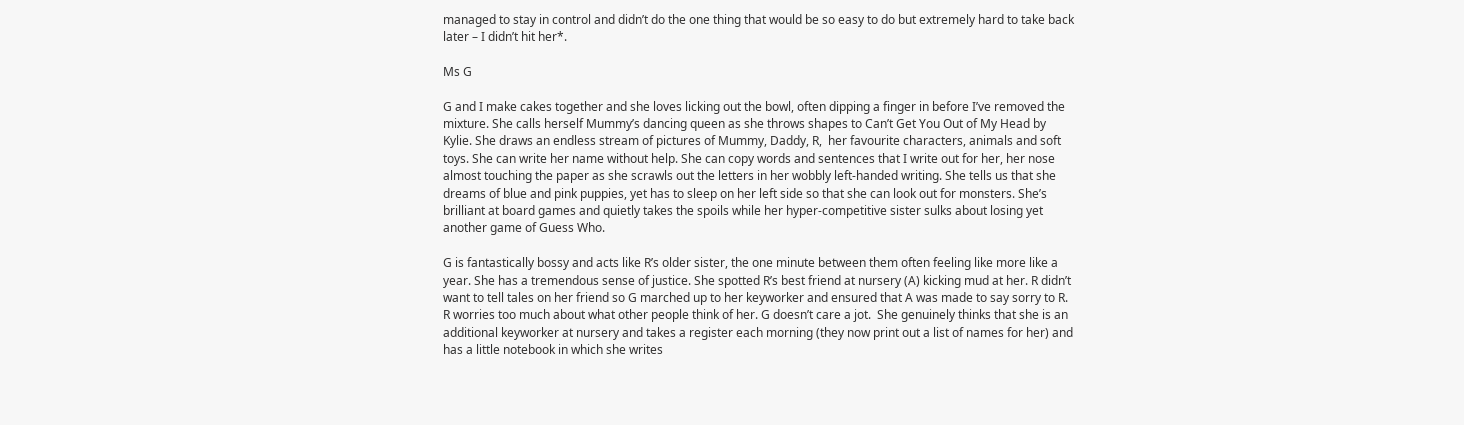managed to stay in control and didn’t do the one thing that would be so easy to do but extremely hard to take back later – I didn’t hit her*.

Ms G

G and I make cakes together and she loves licking out the bowl, often dipping a finger in before I’ve removed the mixture. She calls herself Mummy’s dancing queen as she throws shapes to Can’t Get You Out of My Head by Kylie. She draws an endless stream of pictures of Mummy, Daddy, R,  her favourite characters, animals and soft toys. She can write her name without help. She can copy words and sentences that I write out for her, her nose almost touching the paper as she scrawls out the letters in her wobbly left-handed writing. She tells us that she dreams of blue and pink puppies, yet has to sleep on her left side so that she can look out for monsters. She’s brilliant at board games and quietly takes the spoils while her hyper-competitive sister sulks about losing yet another game of Guess Who.

G is fantastically bossy and acts like R’s older sister, the one minute between them often feeling like more like a year. She has a tremendous sense of justice. She spotted R’s best friend at nursery (A) kicking mud at her. R didn’t want to tell tales on her friend so G marched up to her keyworker and ensured that A was made to say sorry to R. R worries too much about what other people think of her. G doesn’t care a jot.  She genuinely thinks that she is an additional keyworker at nursery and takes a register each morning (they now print out a list of names for her) and has a little notebook in which she writes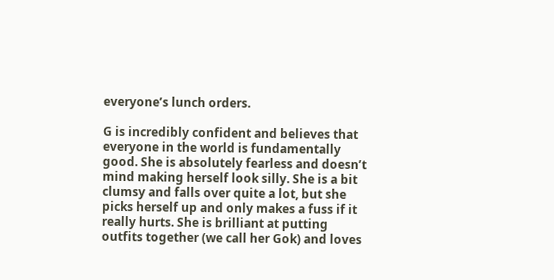everyone’s lunch orders.

G is incredibly confident and believes that everyone in the world is fundamentally good. She is absolutely fearless and doesn’t mind making herself look silly. She is a bit clumsy and falls over quite a lot, but she picks herself up and only makes a fuss if it really hurts. She is brilliant at putting outfits together (we call her Gok) and loves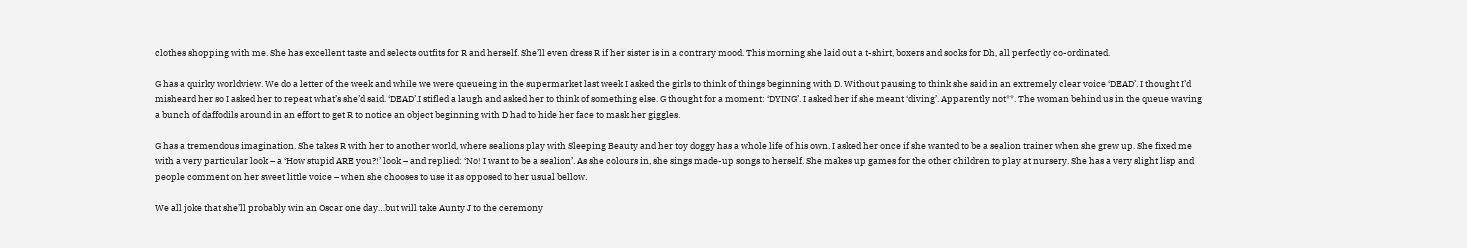clothes shopping with me. She has excellent taste and selects outfits for R and herself. She’ll even dress R if her sister is in a contrary mood. This morning she laid out a t-shirt, boxers and socks for Dh, all perfectly co-ordinated.

G has a quirky worldview. We do a letter of the week and while we were queueing in the supermarket last week I asked the girls to think of things beginning with D. Without pausing to think she said in an extremely clear voice ‘DEAD’. I thought I’d misheard her so I asked her to repeat what’s she’d said. ‘DEAD’.I stifled a laugh and asked her to think of something else. G thought for a moment: ‘DYING’. I asked her if she meant ‘diving’. Apparently not**. The woman behind us in the queue waving a bunch of daffodils around in an effort to get R to notice an object beginning with D had to hide her face to mask her giggles.

G has a tremendous imagination. She takes R with her to another world, where sealions play with Sleeping Beauty and her toy doggy has a whole life of his own. I asked her once if she wanted to be a sealion trainer when she grew up. She fixed me with a very particular look – a ‘How stupid ARE you?!’ look – and replied: ‘No! I want to be a sealion’. As she colours in, she sings made-up songs to herself. She makes up games for the other children to play at nursery. She has a very slight lisp and people comment on her sweet little voice – when she chooses to use it as opposed to her usual bellow.

We all joke that she’ll probably win an Oscar one day…but will take Aunty J to the ceremony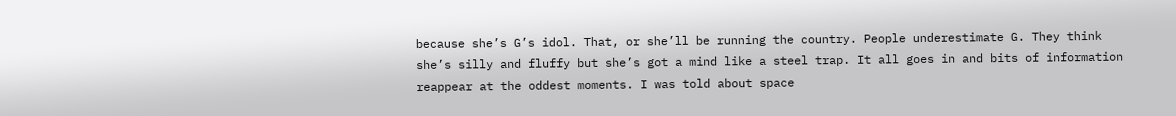because she’s G’s idol. That, or she’ll be running the country. People underestimate G. They think she’s silly and fluffy but she’s got a mind like a steel trap. It all goes in and bits of information reappear at the oddest moments. I was told about space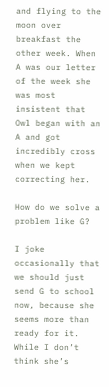and flying to the moon over breakfast the other week. When A was our letter of the week she was most insistent that Owl began with an A and got incredibly cross when we kept correcting her.

How do we solve a problem like G?

I joke occasionally that we should just send G to school now, because she seems more than ready for it. While I don’t think she’s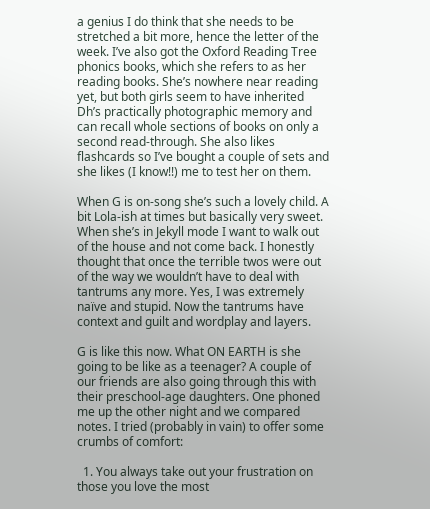a genius I do think that she needs to be stretched a bit more, hence the letter of the week. I’ve also got the Oxford Reading Tree phonics books, which she refers to as her reading books. She’s nowhere near reading yet, but both girls seem to have inherited Dh’s practically photographic memory and can recall whole sections of books on only a second read-through. She also likes flashcards so I’ve bought a couple of sets and she likes (I know!!) me to test her on them.

When G is on-song she’s such a lovely child. A bit Lola-ish at times but basically very sweet. When she’s in Jekyll mode I want to walk out of the house and not come back. I honestly thought that once the terrible twos were out of the way we wouldn’t have to deal with tantrums any more. Yes, I was extremely naïve and stupid. Now the tantrums have context and guilt and wordplay and layers.

G is like this now. What ON EARTH is she going to be like as a teenager? A couple of our friends are also going through this with their preschool-age daughters. One phoned me up the other night and we compared notes. I tried (probably in vain) to offer some crumbs of comfort:

  1. You always take out your frustration on those you love the most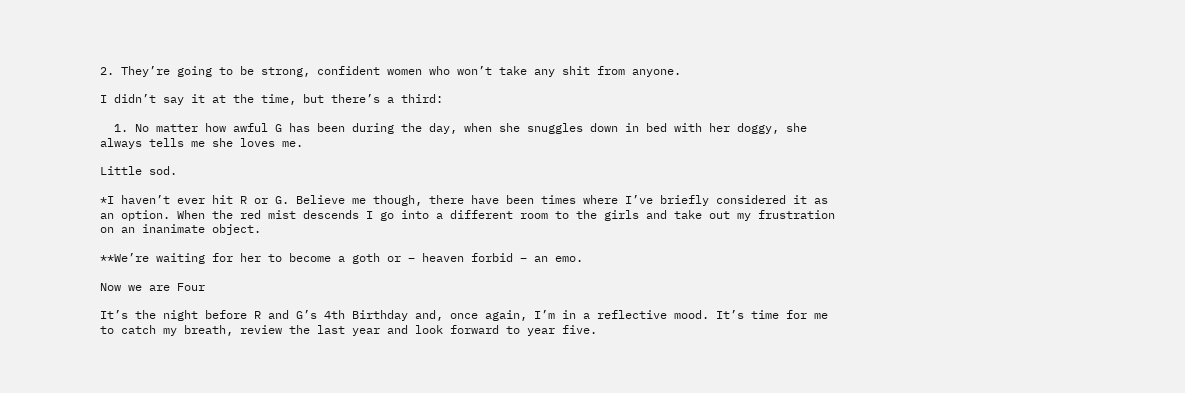2. They’re going to be strong, confident women who won’t take any shit from anyone.

I didn’t say it at the time, but there’s a third:

  1. No matter how awful G has been during the day, when she snuggles down in bed with her doggy, she always tells me she loves me.

Little sod.

*I haven’t ever hit R or G. Believe me though, there have been times where I’ve briefly considered it as an option. When the red mist descends I go into a different room to the girls and take out my frustration on an inanimate object.

**We’re waiting for her to become a goth or – heaven forbid – an emo.

Now we are Four

It’s the night before R and G’s 4th Birthday and, once again, I’m in a reflective mood. It’s time for me to catch my breath, review the last year and look forward to year five.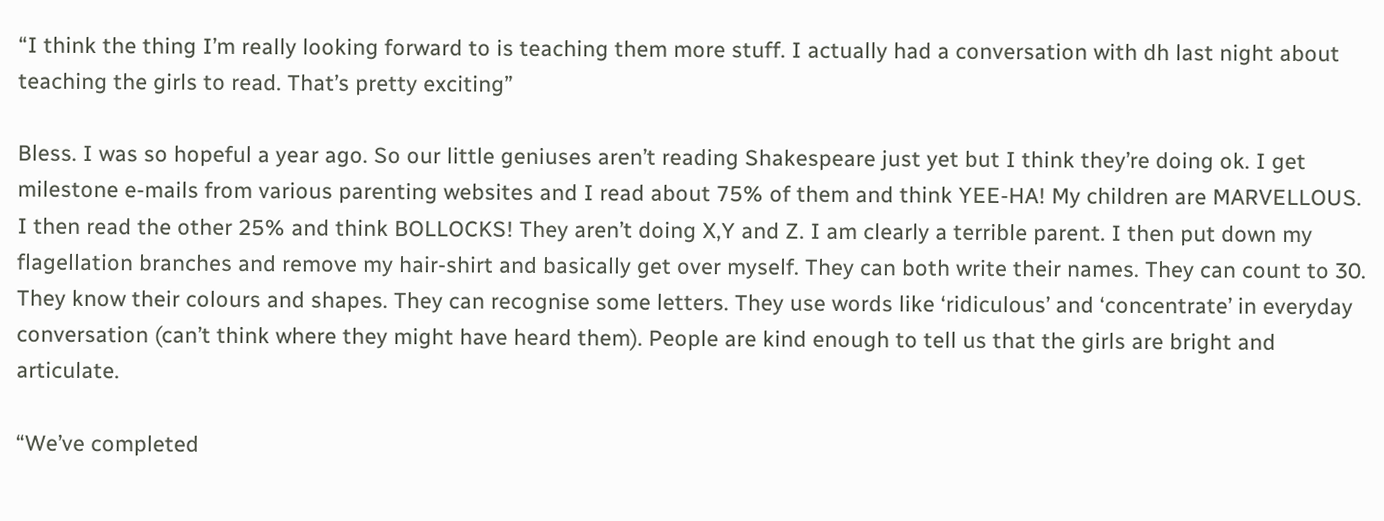“I think the thing I’m really looking forward to is teaching them more stuff. I actually had a conversation with dh last night about teaching the girls to read. That’s pretty exciting”

Bless. I was so hopeful a year ago. So our little geniuses aren’t reading Shakespeare just yet but I think they’re doing ok. I get milestone e-mails from various parenting websites and I read about 75% of them and think YEE-HA! My children are MARVELLOUS. I then read the other 25% and think BOLLOCKS! They aren’t doing X,Y and Z. I am clearly a terrible parent. I then put down my flagellation branches and remove my hair-shirt and basically get over myself. They can both write their names. They can count to 30. They know their colours and shapes. They can recognise some letters. They use words like ‘ridiculous’ and ‘concentrate’ in everyday conversation (can’t think where they might have heard them). People are kind enough to tell us that the girls are bright and articulate.

“We’ve completed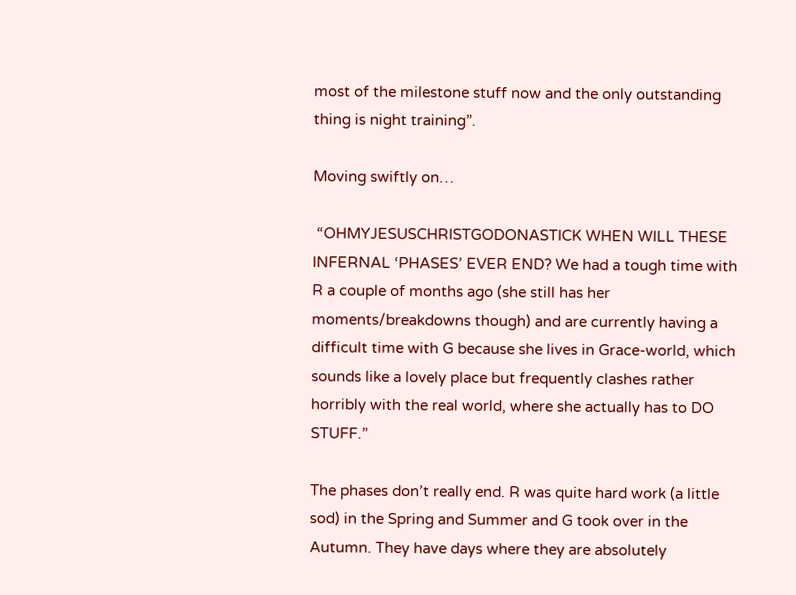most of the milestone stuff now and the only outstanding thing is night training”.

Moving swiftly on…

 “OHMYJESUSCHRISTGODONASTICK WHEN WILL THESE INFERNAL ‘PHASES’ EVER END? We had a tough time with R a couple of months ago (she still has her moments/breakdowns though) and are currently having a difficult time with G because she lives in Grace-world, which sounds like a lovely place but frequently clashes rather horribly with the real world, where she actually has to DO STUFF.”

The phases don’t really end. R was quite hard work (a little sod) in the Spring and Summer and G took over in the Autumn. They have days where they are absolutely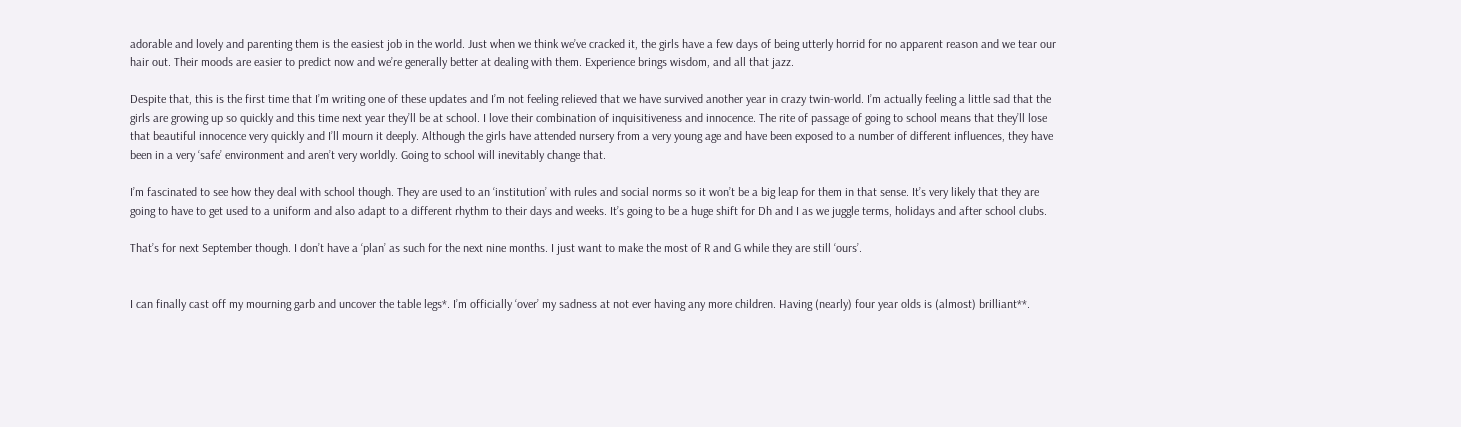adorable and lovely and parenting them is the easiest job in the world. Just when we think we’ve cracked it, the girls have a few days of being utterly horrid for no apparent reason and we tear our hair out. Their moods are easier to predict now and we’re generally better at dealing with them. Experience brings wisdom, and all that jazz.

Despite that, this is the first time that I’m writing one of these updates and I’m not feeling relieved that we have survived another year in crazy twin-world. I’m actually feeling a little sad that the girls are growing up so quickly and this time next year they’ll be at school. I love their combination of inquisitiveness and innocence. The rite of passage of going to school means that they’ll lose that beautiful innocence very quickly and I’ll mourn it deeply. Although the girls have attended nursery from a very young age and have been exposed to a number of different influences, they have been in a very ‘safe’ environment and aren’t very worldly. Going to school will inevitably change that.

I’m fascinated to see how they deal with school though. They are used to an ‘institution’ with rules and social norms so it won’t be a big leap for them in that sense. It’s very likely that they are going to have to get used to a uniform and also adapt to a different rhythm to their days and weeks. It’s going to be a huge shift for Dh and I as we juggle terms, holidays and after school clubs.

That’s for next September though. I don’t have a ‘plan’ as such for the next nine months. I just want to make the most of R and G while they are still ‘ours’.


I can finally cast off my mourning garb and uncover the table legs*. I’m officially ‘over’ my sadness at not ever having any more children. Having (nearly) four year olds is (almost) brilliant**.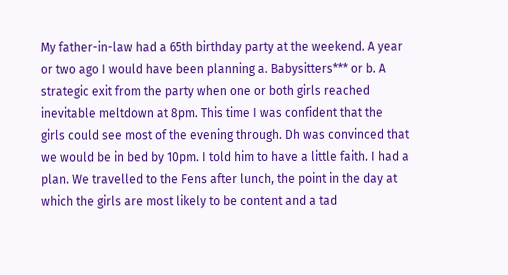My father-in-law had a 65th birthday party at the weekend. A year or two ago I would have been planning a. Babysitters*** or b. A strategic exit from the party when one or both girls reached inevitable meltdown at 8pm. This time I was confident that the girls could see most of the evening through. Dh was convinced that we would be in bed by 10pm. I told him to have a little faith. I had a plan. We travelled to the Fens after lunch, the point in the day at which the girls are most likely to be content and a tad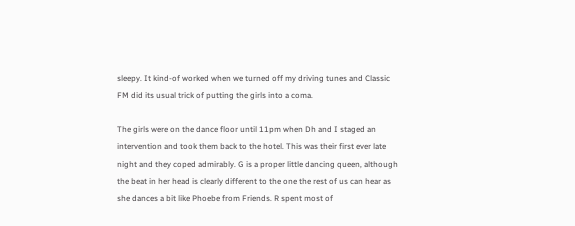sleepy. It kind-of worked when we turned off my driving tunes and Classic FM did its usual trick of putting the girls into a coma.

The girls were on the dance floor until 11pm when Dh and I staged an intervention and took them back to the hotel. This was their first ever late night and they coped admirably. G is a proper little dancing queen, although the beat in her head is clearly different to the one the rest of us can hear as she dances a bit like Phoebe from Friends. R spent most of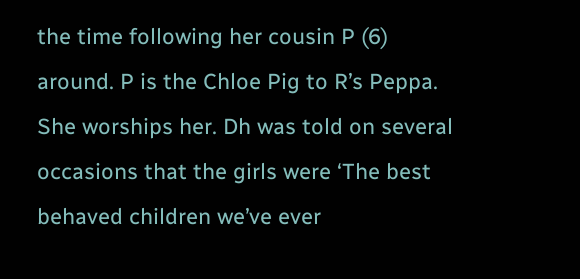the time following her cousin P (6) around. P is the Chloe Pig to R’s Peppa. She worships her. Dh was told on several occasions that the girls were ‘The best behaved children we’ve ever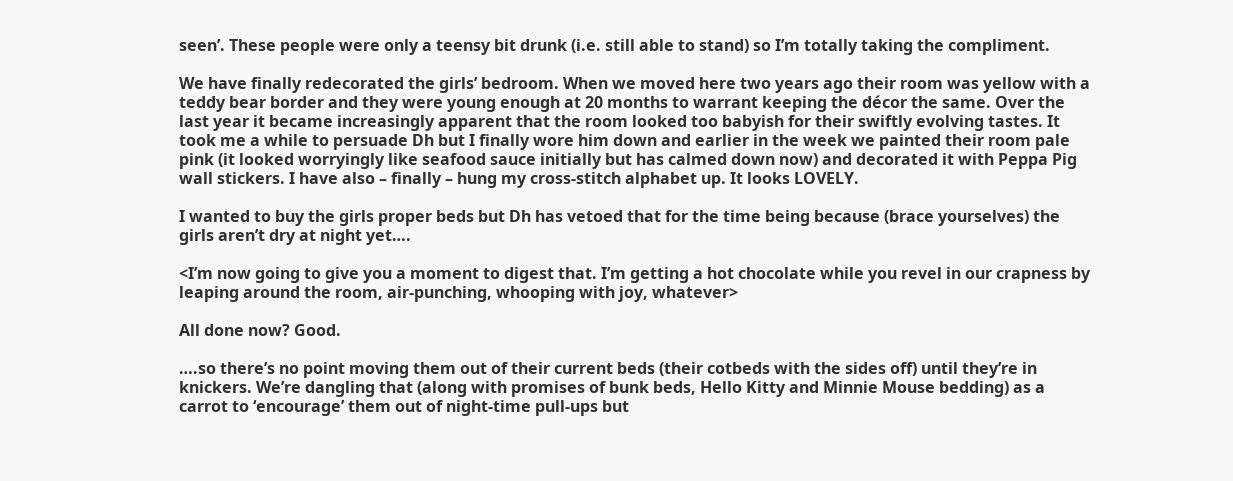seen’. These people were only a teensy bit drunk (i.e. still able to stand) so I’m totally taking the compliment.

We have finally redecorated the girls’ bedroom. When we moved here two years ago their room was yellow with a teddy bear border and they were young enough at 20 months to warrant keeping the décor the same. Over the last year it became increasingly apparent that the room looked too babyish for their swiftly evolving tastes. It took me a while to persuade Dh but I finally wore him down and earlier in the week we painted their room pale pink (it looked worryingly like seafood sauce initially but has calmed down now) and decorated it with Peppa Pig wall stickers. I have also – finally – hung my cross-stitch alphabet up. It looks LOVELY.

I wanted to buy the girls proper beds but Dh has vetoed that for the time being because (brace yourselves) the girls aren’t dry at night yet….

<I’m now going to give you a moment to digest that. I’m getting a hot chocolate while you revel in our crapness by leaping around the room, air-punching, whooping with joy, whatever>

All done now? Good.

….so there’s no point moving them out of their current beds (their cotbeds with the sides off) until they’re in knickers. We’re dangling that (along with promises of bunk beds, Hello Kitty and Minnie Mouse bedding) as a carrot to ‘encourage’ them out of night-time pull-ups but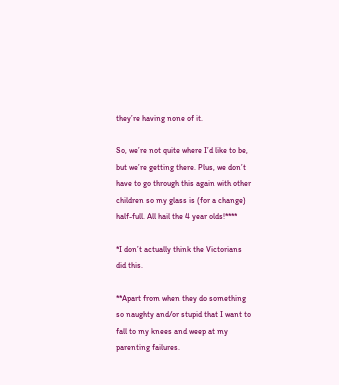they’re having none of it.

So, we’re not quite where I’d like to be, but we’re getting there. Plus, we don’t have to go through this again with other children so my glass is (for a change) half-full. All hail the 4 year olds!****

*I don’t actually think the Victorians did this.

**Apart from when they do something so naughty and/or stupid that I want to fall to my knees and weep at my parenting failures.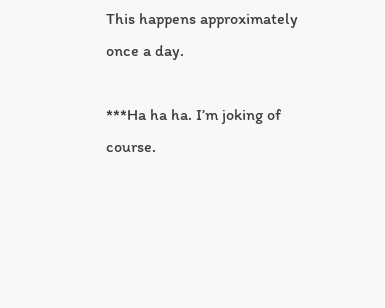This happens approximately once a day.

***Ha ha ha. I’m joking of course.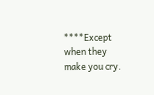****Except when they make you cry.